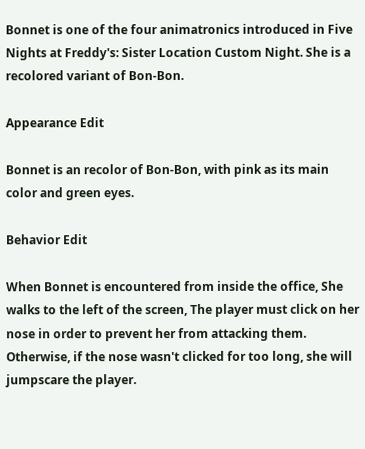Bonnet is one of the four animatronics introduced in Five Nights at Freddy's: Sister Location Custom Night. She is a recolored variant of Bon-Bon.

Appearance Edit

Bonnet is an recolor of Bon-Bon, with pink as its main color and green eyes.

Behavior Edit

When Bonnet is encountered from inside the office, She walks to the left of the screen, The player must click on her nose in order to prevent her from attacking them. Otherwise, if the nose wasn't clicked for too long, she will jumpscare the player.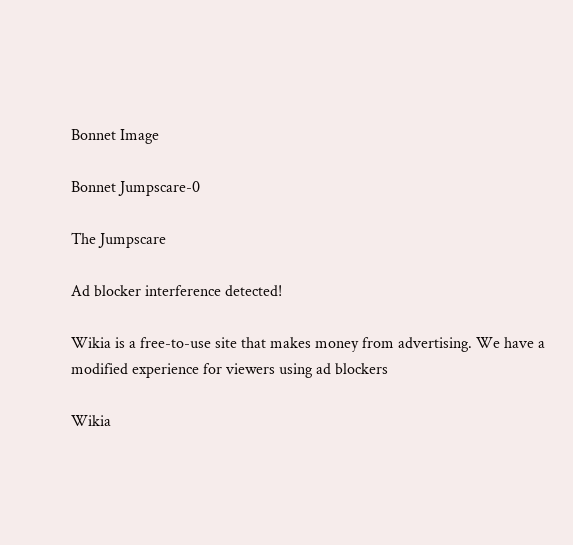Bonnet Image

Bonnet Jumpscare-0

The Jumpscare

Ad blocker interference detected!

Wikia is a free-to-use site that makes money from advertising. We have a modified experience for viewers using ad blockers

Wikia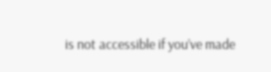is not accessible if you’ve made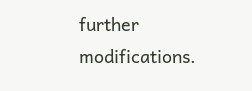further modifications.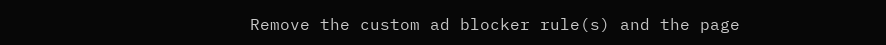Remove the custom ad blocker rule(s) and the page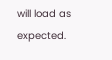will load as expected.